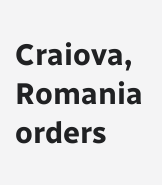Craiova, Romania orders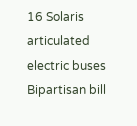16 Solaris articulated electric buses
Bipartisan bill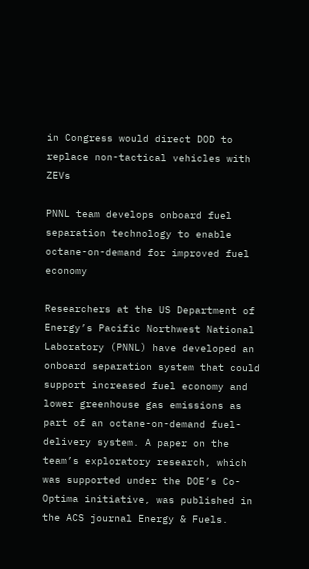in Congress would direct DOD to replace non-tactical vehicles with ZEVs

PNNL team develops onboard fuel separation technology to enable octane-on-demand for improved fuel economy

Researchers at the US Department of Energy’s Pacific Northwest National Laboratory (PNNL) have developed an onboard separation system that could support increased fuel economy and lower greenhouse gas emissions as part of an octane-on-demand fuel-delivery system. A paper on the team’s exploratory research, which was supported under the DOE’s Co-Optima initiative, was published in the ACS journal Energy & Fuels.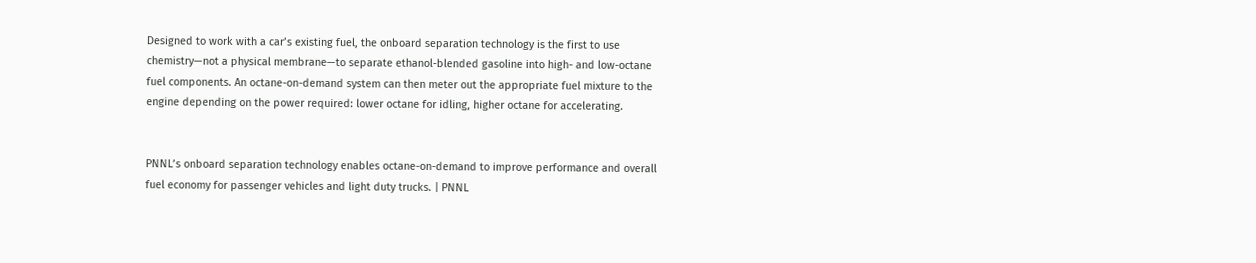Designed to work with a car’s existing fuel, the onboard separation technology is the first to use chemistry—not a physical membrane—to separate ethanol-blended gasoline into high- and low-octane fuel components. An octane-on-demand system can then meter out the appropriate fuel mixture to the engine depending on the power required: lower octane for idling, higher octane for accelerating.


PNNL’s onboard separation technology enables octane-on-demand to improve performance and overall fuel economy for passenger vehicles and light duty trucks. | PNNL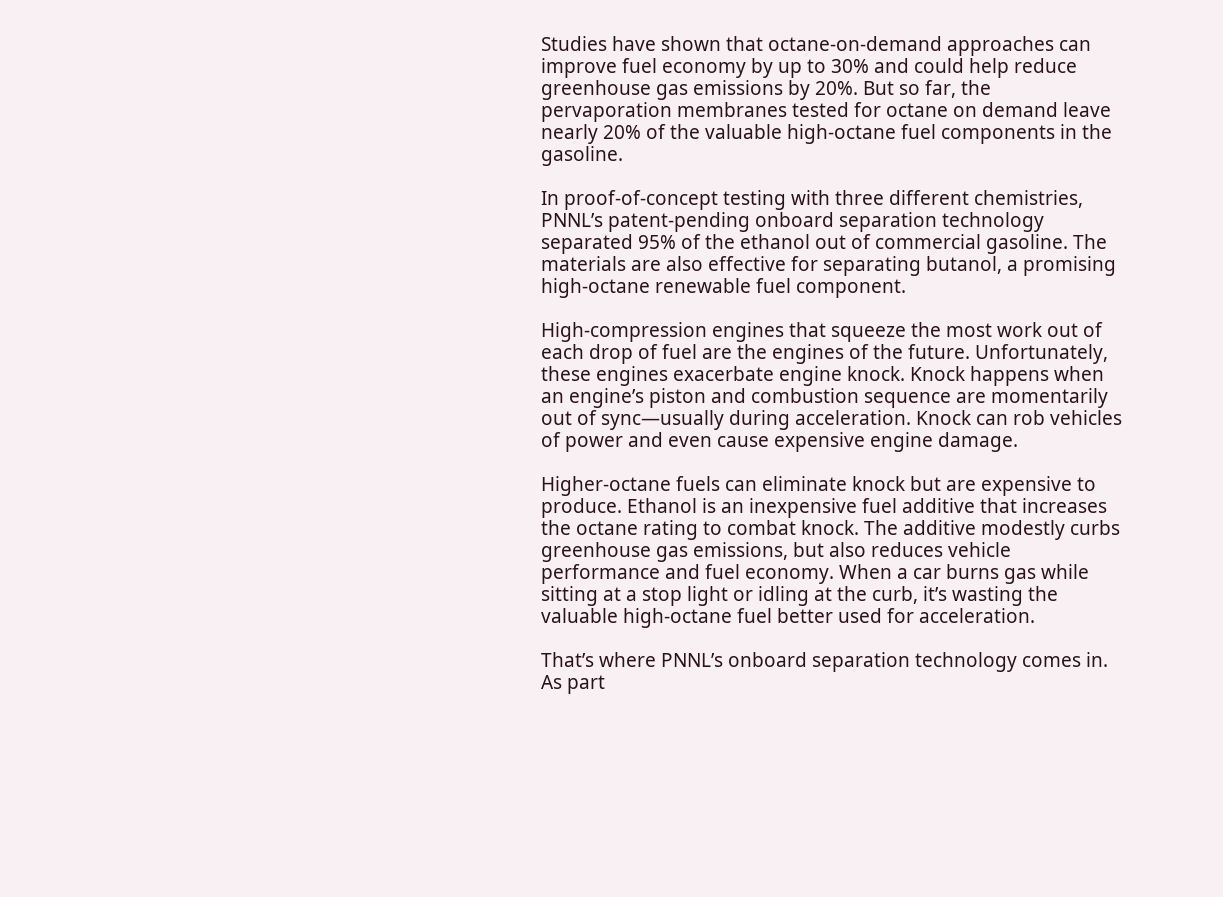Studies have shown that octane-on-demand approaches can improve fuel economy by up to 30% and could help reduce greenhouse gas emissions by 20%. But so far, the pervaporation membranes tested for octane on demand leave nearly 20% of the valuable high-octane fuel components in the gasoline.

In proof-of-concept testing with three different chemistries, PNNL’s patent-pending onboard separation technology separated 95% of the ethanol out of commercial gasoline. The materials are also effective for separating butanol, a promising high-octane renewable fuel component.

High-compression engines that squeeze the most work out of each drop of fuel are the engines of the future. Unfortunately, these engines exacerbate engine knock. Knock happens when an engine’s piston and combustion sequence are momentarily out of sync—usually during acceleration. Knock can rob vehicles of power and even cause expensive engine damage.

Higher-octane fuels can eliminate knock but are expensive to produce. Ethanol is an inexpensive fuel additive that increases the octane rating to combat knock. The additive modestly curbs greenhouse gas emissions, but also reduces vehicle performance and fuel economy. When a car burns gas while sitting at a stop light or idling at the curb, it’s wasting the valuable high-octane fuel better used for acceleration.

That’s where PNNL’s onboard separation technology comes in. As part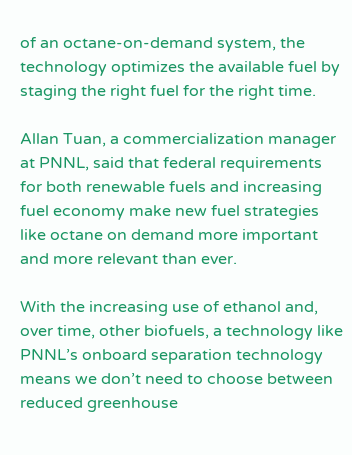of an octane-on-demand system, the technology optimizes the available fuel by staging the right fuel for the right time.

Allan Tuan, a commercialization manager at PNNL, said that federal requirements for both renewable fuels and increasing fuel economy make new fuel strategies like octane on demand more important and more relevant than ever.

With the increasing use of ethanol and, over time, other biofuels, a technology like PNNL’s onboard separation technology means we don’t need to choose between reduced greenhouse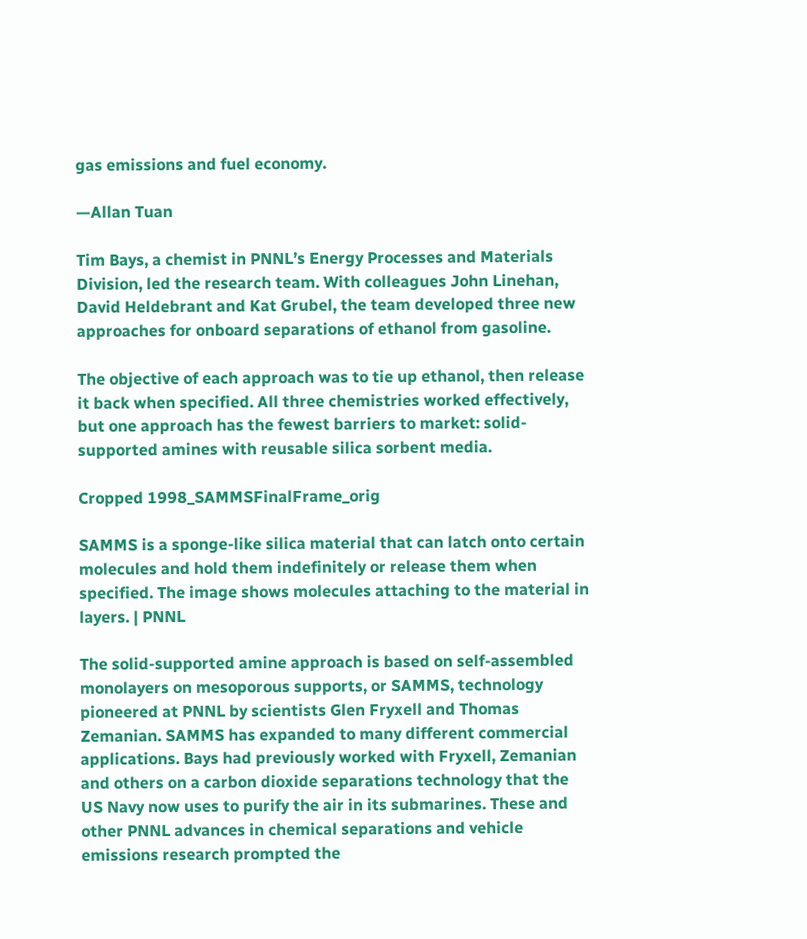gas emissions and fuel economy.

—Allan Tuan

Tim Bays, a chemist in PNNL’s Energy Processes and Materials Division, led the research team. With colleagues John Linehan, David Heldebrant and Kat Grubel, the team developed three new approaches for onboard separations of ethanol from gasoline.

The objective of each approach was to tie up ethanol, then release it back when specified. All three chemistries worked effectively, but one approach has the fewest barriers to market: solid-supported amines with reusable silica sorbent media.

Cropped 1998_SAMMSFinalFrame_orig

SAMMS is a sponge-like silica material that can latch onto certain molecules and hold them indefinitely or release them when specified. The image shows molecules attaching to the material in layers. | PNNL

The solid-supported amine approach is based on self-assembled monolayers on mesoporous supports, or SAMMS, technology pioneered at PNNL by scientists Glen Fryxell and Thomas Zemanian. SAMMS has expanded to many different commercial applications. Bays had previously worked with Fryxell, Zemanian and others on a carbon dioxide separations technology that the US Navy now uses to purify the air in its submarines. These and other PNNL advances in chemical separations and vehicle emissions research prompted the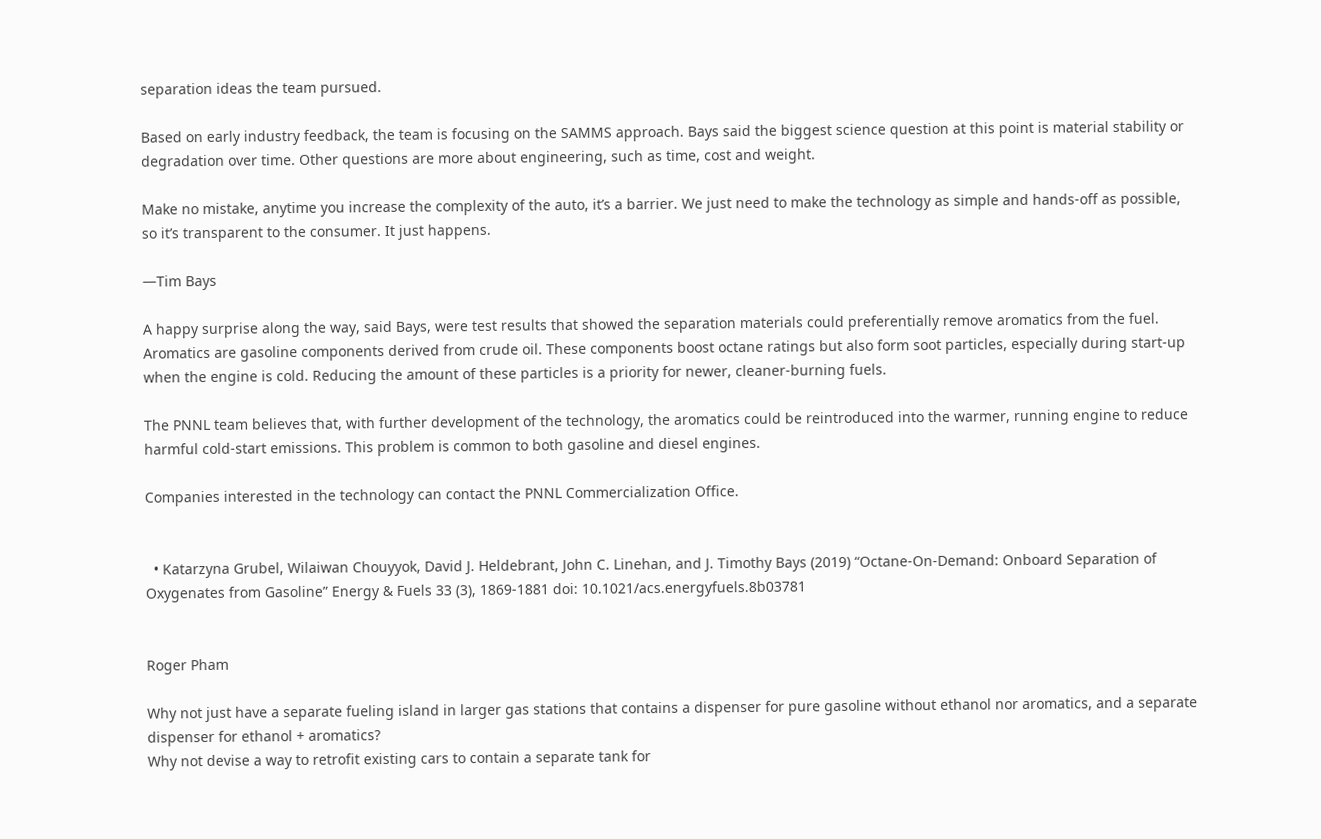separation ideas the team pursued.

Based on early industry feedback, the team is focusing on the SAMMS approach. Bays said the biggest science question at this point is material stability or degradation over time. Other questions are more about engineering, such as time, cost and weight.

Make no mistake, anytime you increase the complexity of the auto, it’s a barrier. We just need to make the technology as simple and hands-off as possible, so it’s transparent to the consumer. It just happens.

—Tim Bays

A happy surprise along the way, said Bays, were test results that showed the separation materials could preferentially remove aromatics from the fuel. Aromatics are gasoline components derived from crude oil. These components boost octane ratings but also form soot particles, especially during start-up when the engine is cold. Reducing the amount of these particles is a priority for newer, cleaner-burning fuels.

The PNNL team believes that, with further development of the technology, the aromatics could be reintroduced into the warmer, running engine to reduce harmful cold-start emissions. This problem is common to both gasoline and diesel engines.

Companies interested in the technology can contact the PNNL Commercialization Office.


  • Katarzyna Grubel, Wilaiwan Chouyyok, David J. Heldebrant, John C. Linehan, and J. Timothy Bays (2019) “Octane-On-Demand: Onboard Separation of Oxygenates from Gasoline” Energy & Fuels 33 (3), 1869-1881 doi: 10.1021/acs.energyfuels.8b03781


Roger Pham

Why not just have a separate fueling island in larger gas stations that contains a dispenser for pure gasoline without ethanol nor aromatics, and a separate dispenser for ethanol + aromatics?
Why not devise a way to retrofit existing cars to contain a separate tank for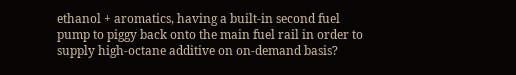ethanol + aromatics, having a built-in second fuel pump to piggy back onto the main fuel rail in order to supply high-octane additive on on-demand basis?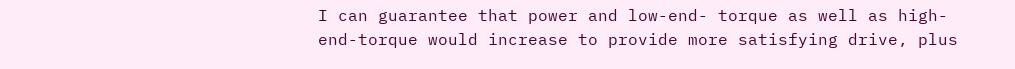I can guarantee that power and low-end- torque as well as high-end-torque would increase to provide more satisfying drive, plus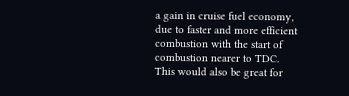a gain in cruise fuel economy, due to faster and more efficient combustion with the start of combustion nearer to TDC.
This would also be great for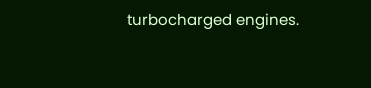turbocharged engines.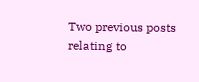Two previous posts relating to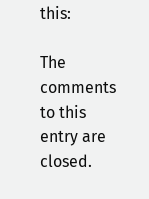this:

The comments to this entry are closed.